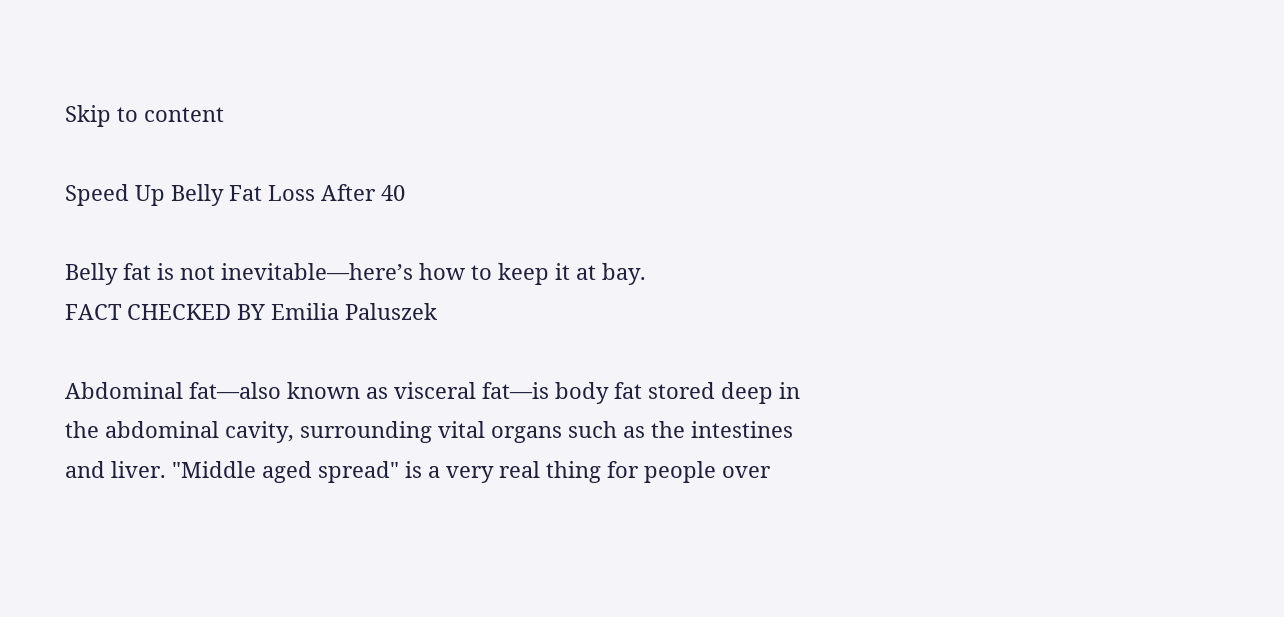Skip to content

Speed Up Belly Fat Loss After 40

Belly fat is not inevitable—here’s how to keep it at bay.
FACT CHECKED BY Emilia Paluszek

Abdominal fat—also known as visceral fat—is body fat stored deep in the abdominal cavity, surrounding vital organs such as the intestines and liver. "Middle aged spread" is a very real thing for people over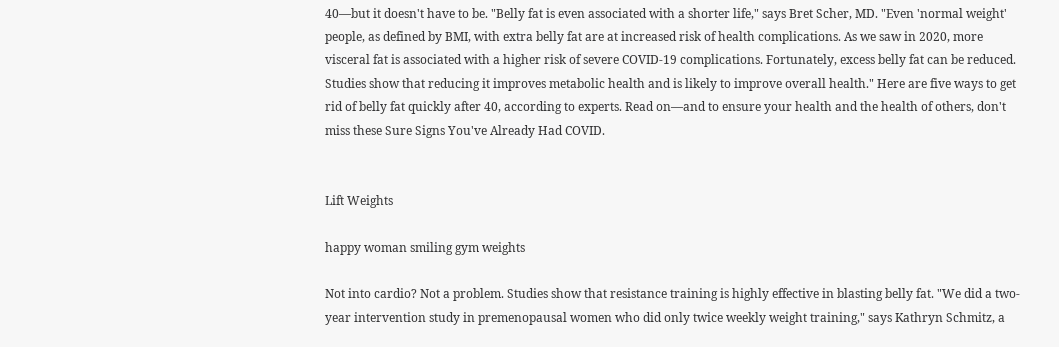40—but it doesn't have to be. "Belly fat is even associated with a shorter life," says Bret Scher, MD. "Even 'normal weight' people, as defined by BMI, with extra belly fat are at increased risk of health complications. As we saw in 2020, more visceral fat is associated with a higher risk of severe COVID-19 complications. Fortunately, excess belly fat can be reduced. Studies show that reducing it improves metabolic health and is likely to improve overall health." Here are five ways to get rid of belly fat quickly after 40, according to experts. Read on—and to ensure your health and the health of others, don't miss these Sure Signs You've Already Had COVID.


Lift Weights

happy woman smiling gym weights

Not into cardio? Not a problem. Studies show that resistance training is highly effective in blasting belly fat. "We did a two-year intervention study in premenopausal women who did only twice weekly weight training," says Kathryn Schmitz, a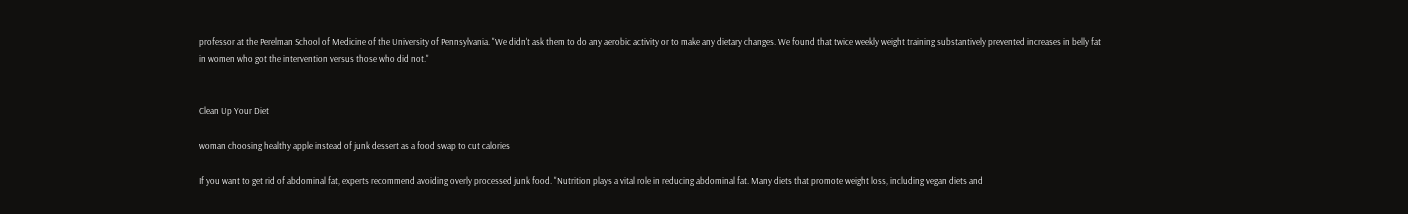professor at the Perelman School of Medicine of the University of Pennsylvania. "We didn't ask them to do any aerobic activity or to make any dietary changes. We found that twice weekly weight training substantively prevented increases in belly fat in women who got the intervention versus those who did not."


Clean Up Your Diet

woman choosing healthy apple instead of junk dessert as a food swap to cut calories

If you want to get rid of abdominal fat, experts recommend avoiding overly processed junk food. "Nutrition plays a vital role in reducing abdominal fat. Many diets that promote weight loss, including vegan diets and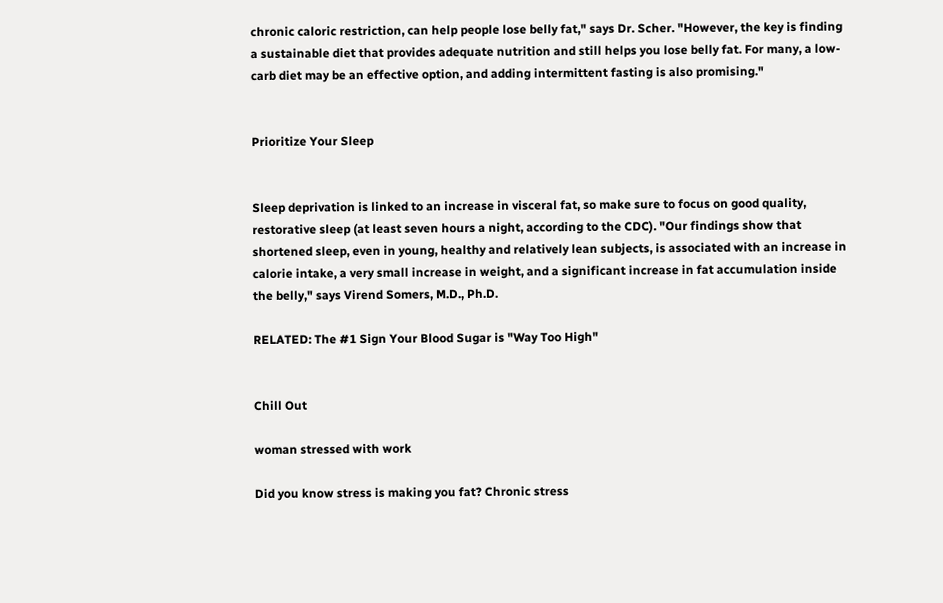chronic caloric restriction, can help people lose belly fat," says Dr. Scher. "However, the key is finding a sustainable diet that provides adequate nutrition and still helps you lose belly fat. For many, a low-carb diet may be an effective option, and adding intermittent fasting is also promising."


Prioritize Your Sleep


Sleep deprivation is linked to an increase in visceral fat, so make sure to focus on good quality, restorative sleep (at least seven hours a night, according to the CDC). "Our findings show that shortened sleep, even in young, healthy and relatively lean subjects, is associated with an increase in calorie intake, a very small increase in weight, and a significant increase in fat accumulation inside the belly," says Virend Somers, M.D., Ph.D.

RELATED: The #1 Sign Your Blood Sugar is "Way Too High"


Chill Out

woman stressed with work

Did you know stress is making you fat? Chronic stress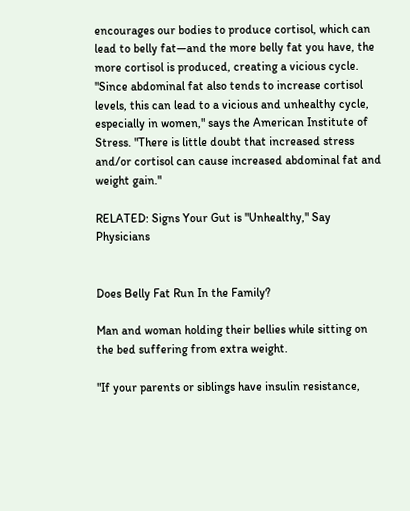encourages our bodies to produce cortisol, which can lead to belly fat—and the more belly fat you have, the more cortisol is produced, creating a vicious cycle. "Since abdominal fat also tends to increase cortisol levels, this can lead to a vicious and unhealthy cycle, especially in women," says the American Institute of Stress. "There is little doubt that increased stress and/or cortisol can cause increased abdominal fat and weight gain."

RELATED: Signs Your Gut is "Unhealthy," Say Physicians


Does Belly Fat Run In the Family?

Man and woman holding their bellies while sitting on the bed suffering from extra weight.

"If your parents or siblings have insulin resistance,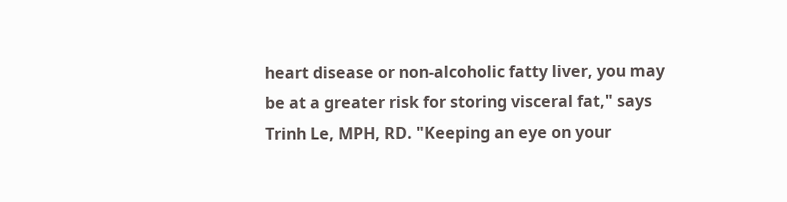heart disease or non-alcoholic fatty liver, you may be at a greater risk for storing visceral fat," says Trinh Le, MPH, RD. "Keeping an eye on your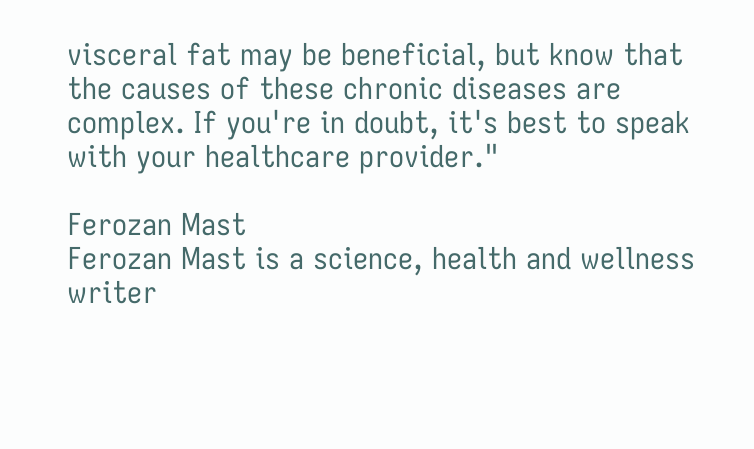visceral fat may be beneficial, but know that the causes of these chronic diseases are complex. If you're in doubt, it's best to speak with your healthcare provider."

Ferozan Mast
Ferozan Mast is a science, health and wellness writer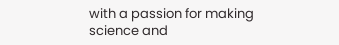with a passion for making science and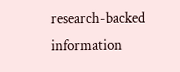research-backed information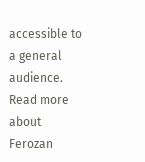accessible to a general audience. Read more about Ferozan